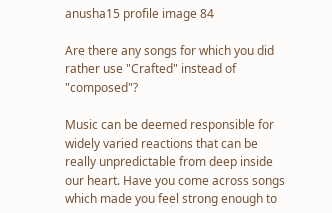anusha15 profile image 84

Are there any songs for which you did rather use "Crafted" instead of "composed"?

Music can be deemed responsible for widely varied reactions that can be really unpredictable from deep inside our heart. Have you come across songs which made you feel strong enough to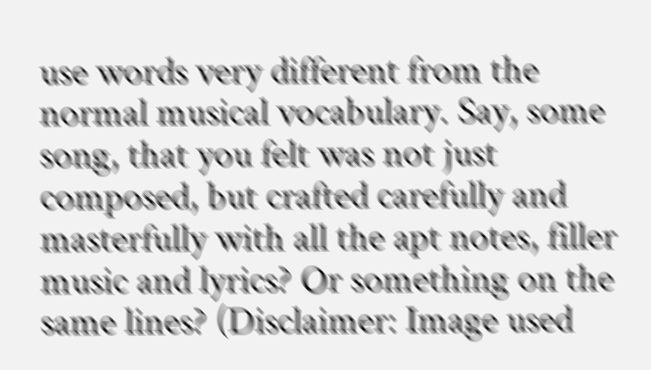use words very different from the normal musical vocabulary. Say, some song, that you felt was not just composed, but crafted carefully and masterfully with all the apt notes, filler music and lyrics? Or something on the same lines? (Disclaimer: Image used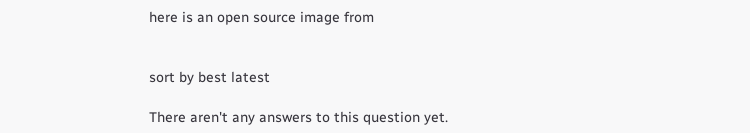here is an open source image from


sort by best latest

There aren't any answers to this question yet.